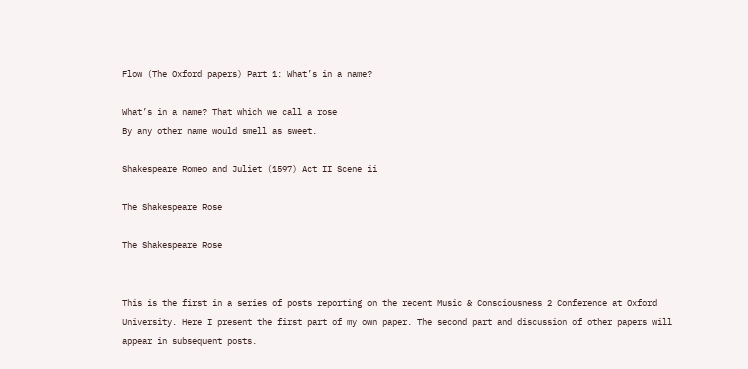Flow (The Oxford papers) Part 1: What’s in a name?

What’s in a name? That which we call a rose
By any other name would smell as sweet.

Shakespeare Romeo and Juliet (1597) Act II Scene ii

The Shakespeare Rose

The Shakespeare Rose


This is the first in a series of posts reporting on the recent Music & Consciousness 2 Conference at Oxford University. Here I present the first part of my own paper. The second part and discussion of other papers will appear in subsequent posts.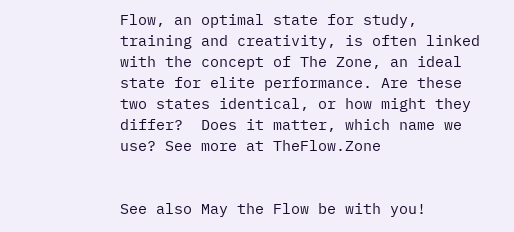Flow, an optimal state for study, training and creativity, is often linked with the concept of The Zone, an ideal state for elite performance. Are these two states identical, or how might they differ?  Does it matter, which name we use? See more at TheFlow.Zone


See also May the Flow be with you!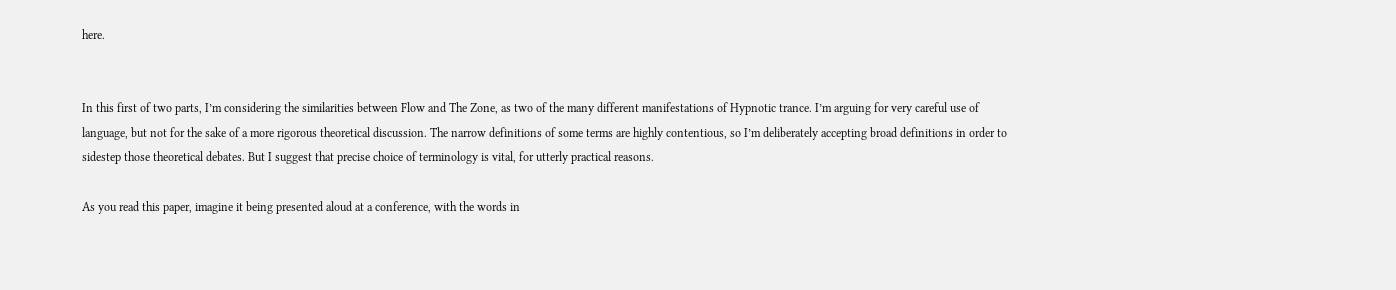here.


In this first of two parts, I’m considering the similarities between Flow and The Zone, as two of the many different manifestations of Hypnotic trance. I’m arguing for very careful use of language, but not for the sake of a more rigorous theoretical discussion. The narrow definitions of some terms are highly contentious, so I’m deliberately accepting broad definitions in order to sidestep those theoretical debates. But I suggest that precise choice of terminology is vital, for utterly practical reasons.

As you read this paper, imagine it being presented aloud at a conference, with the words in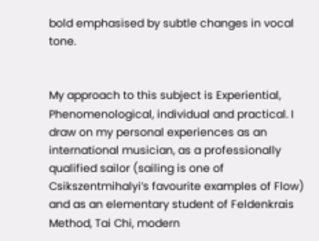bold emphasised by subtle changes in vocal tone.


My approach to this subject is Experiential, Phenomenological, individual and practical. I draw on my personal experiences as an international musician, as a professionally qualified sailor (sailing is one of Csikszentmihalyi’s favourite examples of Flow) and as an elementary student of Feldenkrais Method, Tai Chi, modern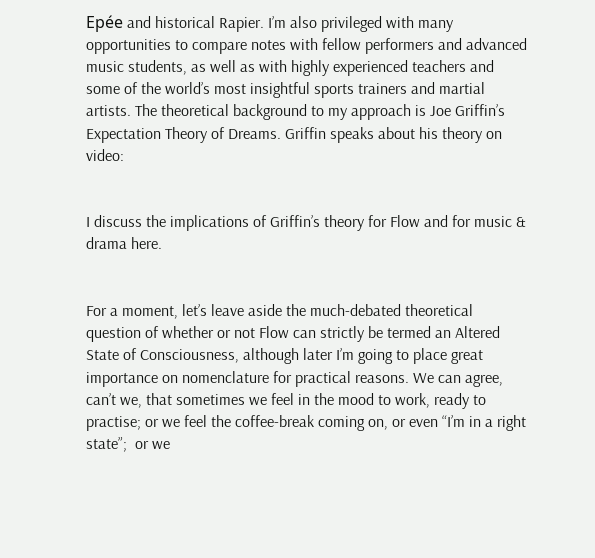Epée and historical Rapier. I’m also privileged with many opportunities to compare notes with fellow performers and advanced music students, as well as with highly experienced teachers and some of the world’s most insightful sports trainers and martial artists. The theoretical background to my approach is Joe Griffin’s Expectation Theory of Dreams. Griffin speaks about his theory on video:


I discuss the implications of Griffin’s theory for Flow and for music & drama here.


For a moment, let’s leave aside the much-debated theoretical question of whether or not Flow can strictly be termed an Altered State of Consciousness, although later I’m going to place great importance on nomenclature for practical reasons. We can agree, can’t we, that sometimes we feel in the mood to work, ready to practise; or we feel the coffee-break coming on, or even “I’m in a right state”;  or we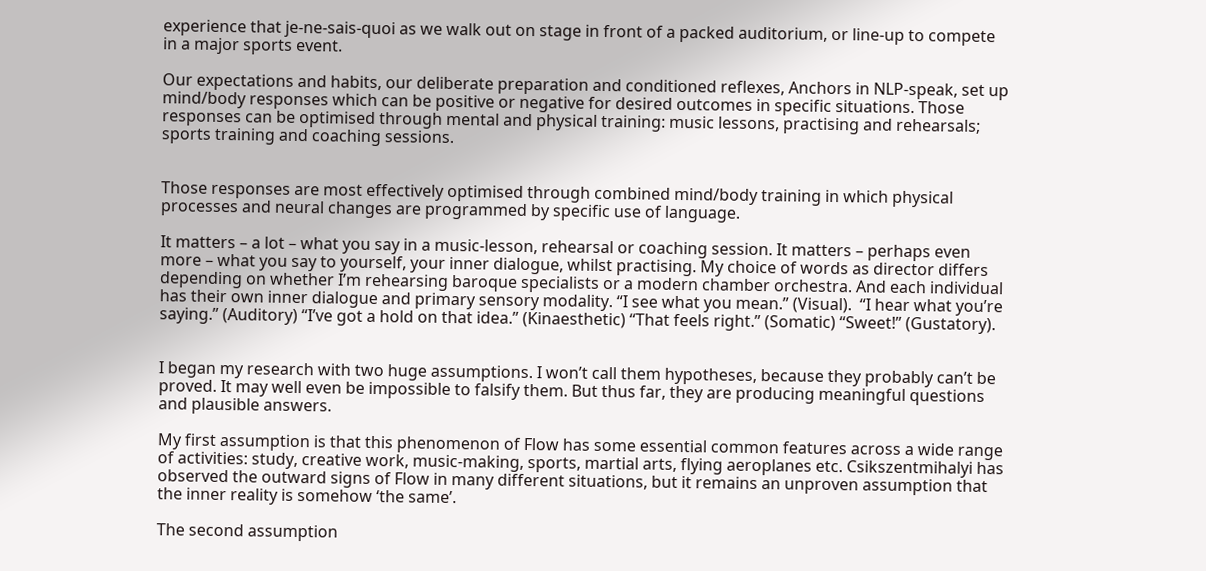experience that je-ne-sais-quoi as we walk out on stage in front of a packed auditorium, or line-up to compete in a major sports event.

Our expectations and habits, our deliberate preparation and conditioned reflexes, Anchors in NLP-speak, set up mind/body responses which can be positive or negative for desired outcomes in specific situations. Those responses can be optimised through mental and physical training: music lessons, practising and rehearsals; sports training and coaching sessions.


Those responses are most effectively optimised through combined mind/body training in which physical processes and neural changes are programmed by specific use of language.

It matters – a lot – what you say in a music-lesson, rehearsal or coaching session. It matters – perhaps even more – what you say to yourself, your inner dialogue, whilst practising. My choice of words as director differs depending on whether I’m rehearsing baroque specialists or a modern chamber orchestra. And each individual has their own inner dialogue and primary sensory modality. “I see what you mean.” (Visual).  “I hear what you’re saying.” (Auditory) “I’ve got a hold on that idea.” (Kinaesthetic) “That feels right.” (Somatic) “Sweet!” (Gustatory).


I began my research with two huge assumptions. I won’t call them hypotheses, because they probably can’t be proved. It may well even be impossible to falsify them. But thus far, they are producing meaningful questions and plausible answers.

My first assumption is that this phenomenon of Flow has some essential common features across a wide range of activities: study, creative work, music-making, sports, martial arts, flying aeroplanes etc. Csikszentmihalyi has observed the outward signs of Flow in many different situations, but it remains an unproven assumption that the inner reality is somehow ‘the same’.

The second assumption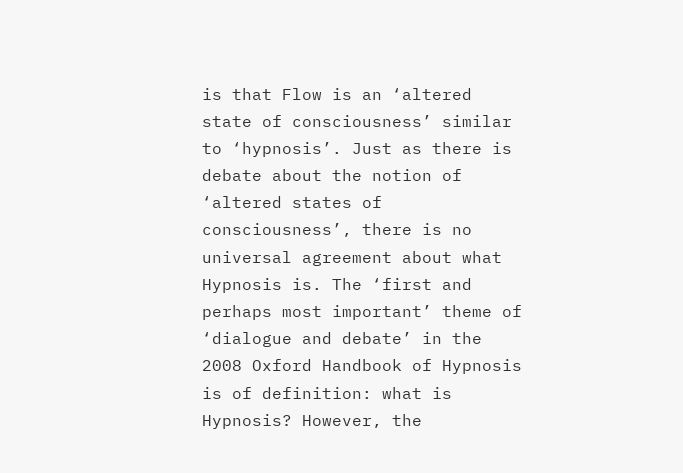is that Flow is an ‘altered state of consciousness’ similar to ‘hypnosis’. Just as there is debate about the notion of ‘altered states of consciousness’, there is no universal agreement about what Hypnosis is. The ‘first and perhaps most important’ theme of ‘dialogue and debate’ in the 2008 Oxford Handbook of Hypnosis is of definition: what is Hypnosis? However, the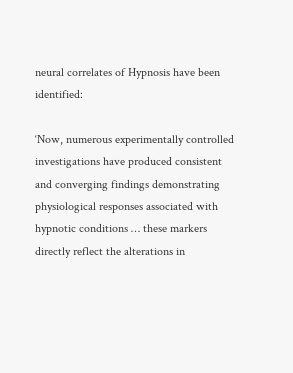neural correlates of Hypnosis have been identified:

‘Now, numerous experimentally controlled investigations have produced consistent and converging findings demonstrating physiological responses associated with hypnotic conditions … these markers directly reflect the alterations in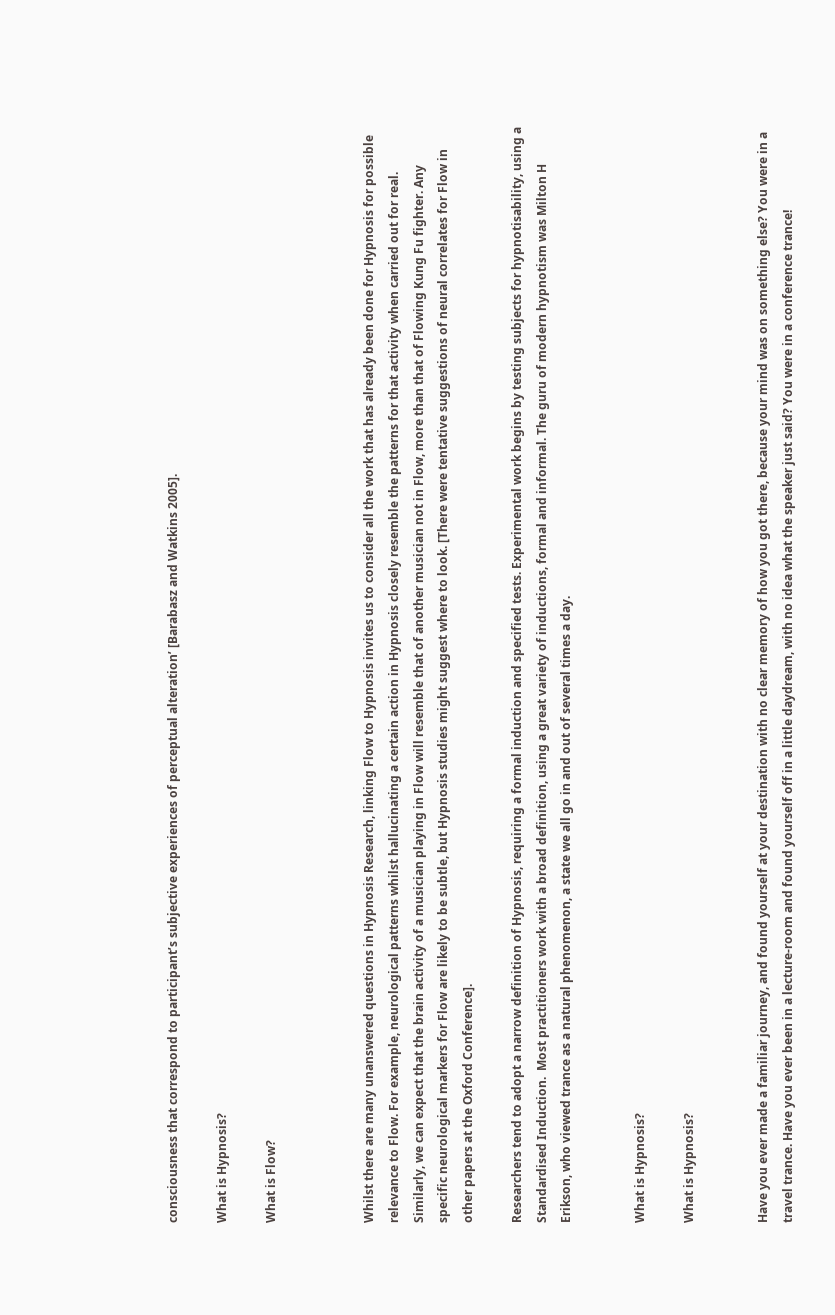consciousness that correspond to participant’s subjective experiences of perceptual alteration’ [Barabasz and Watkins 2005].

What is Hypnosis?

What is Flow?



Whilst there are many unanswered questions in Hypnosis Research, linking Flow to Hypnosis invites us to consider all the work that has already been done for Hypnosis for possible relevance to Flow. For example, neurological patterns whilst hallucinating a certain action in Hypnosis closely resemble the patterns for that activity when carried out for real. Similarly, we can expect that the brain activity of a musician playing in Flow will resemble that of another musician not in Flow, more than that of Flowing Kung Fu fighter. Any specific neurological markers for Flow are likely to be subtle, but Hypnosis studies might suggest where to look. [There were tentative suggestions of neural correlates for Flow in other papers at the Oxford Conference].

Researchers tend to adopt a narrow definition of Hypnosis, requiring a formal induction and specified tests. Experimental work begins by testing subjects for hypnotisability, using a Standardised Induction.  Most practitioners work with a broad definition, using a great variety of inductions, formal and informal. The guru of modern hypnotism was Milton H Erikson, who viewed trance as a natural phenomenon, a state we all go in and out of several times a day.


What is Hypnosis?

What is Hypnosis?


Have you ever made a familiar journey, and found yourself at your destination with no clear memory of how you got there, because your mind was on something else? You were in a travel trance. Have you ever been in a lecture-room and found yourself off in a little daydream, with no idea what the speaker just said? You were in a conference trance!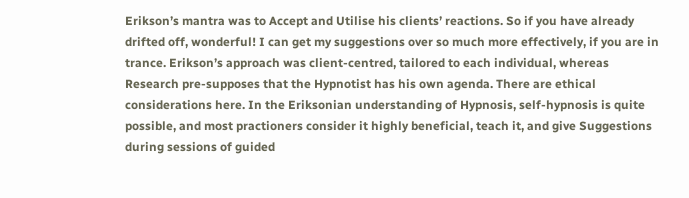Erikson’s mantra was to Accept and Utilise his clients’ reactions. So if you have already drifted off, wonderful! I can get my suggestions over so much more effectively, if you are in trance. Erikson’s approach was client-centred, tailored to each individual, whereas Research pre-supposes that the Hypnotist has his own agenda. There are ethical considerations here. In the Eriksonian understanding of Hypnosis, self-hypnosis is quite possible, and most practioners consider it highly beneficial, teach it, and give Suggestions during sessions of guided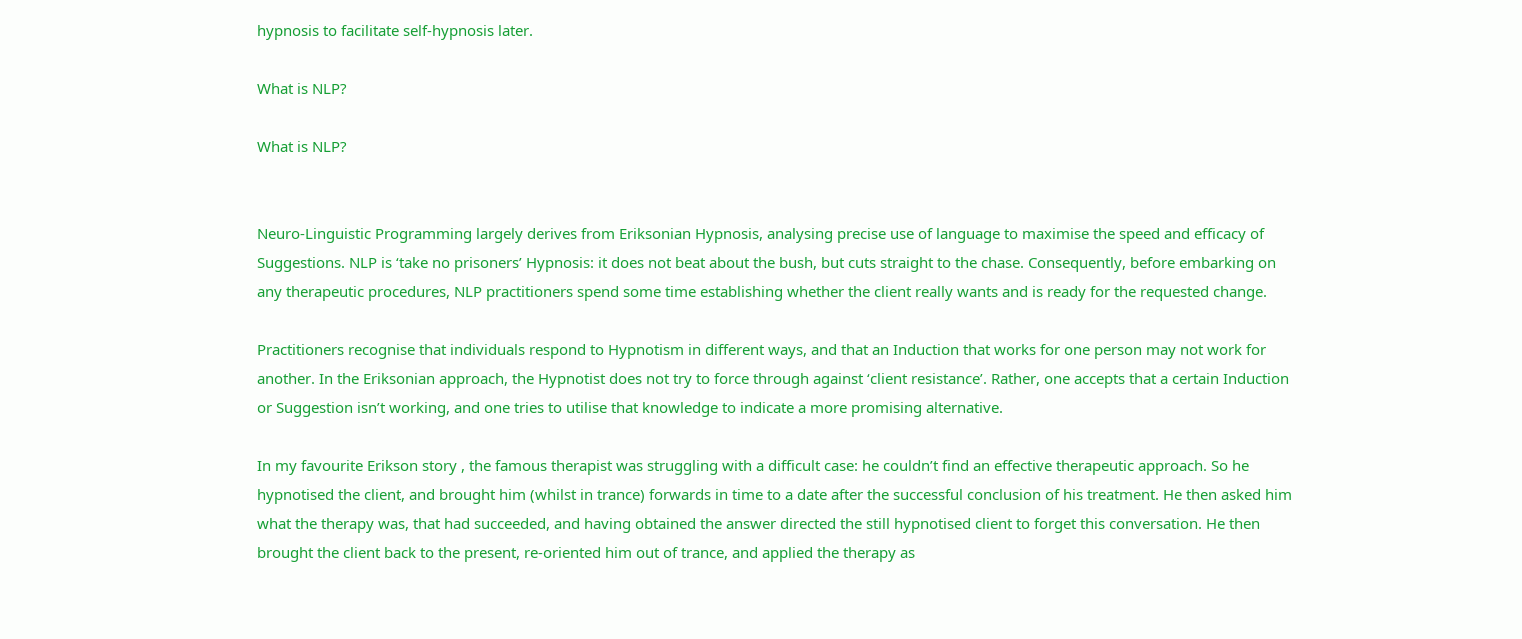hypnosis to facilitate self-hypnosis later.

What is NLP?

What is NLP?


Neuro-Linguistic Programming largely derives from Eriksonian Hypnosis, analysing precise use of language to maximise the speed and efficacy of Suggestions. NLP is ‘take no prisoners’ Hypnosis: it does not beat about the bush, but cuts straight to the chase. Consequently, before embarking on any therapeutic procedures, NLP practitioners spend some time establishing whether the client really wants and is ready for the requested change.

Practitioners recognise that individuals respond to Hypnotism in different ways, and that an Induction that works for one person may not work for another. In the Eriksonian approach, the Hypnotist does not try to force through against ‘client resistance’. Rather, one accepts that a certain Induction or Suggestion isn’t working, and one tries to utilise that knowledge to indicate a more promising alternative.

In my favourite Erikson story , the famous therapist was struggling with a difficult case: he couldn’t find an effective therapeutic approach. So he hypnotised the client, and brought him (whilst in trance) forwards in time to a date after the successful conclusion of his treatment. He then asked him what the therapy was, that had succeeded, and having obtained the answer directed the still hypnotised client to forget this conversation. He then brought the client back to the present, re-oriented him out of trance, and applied the therapy as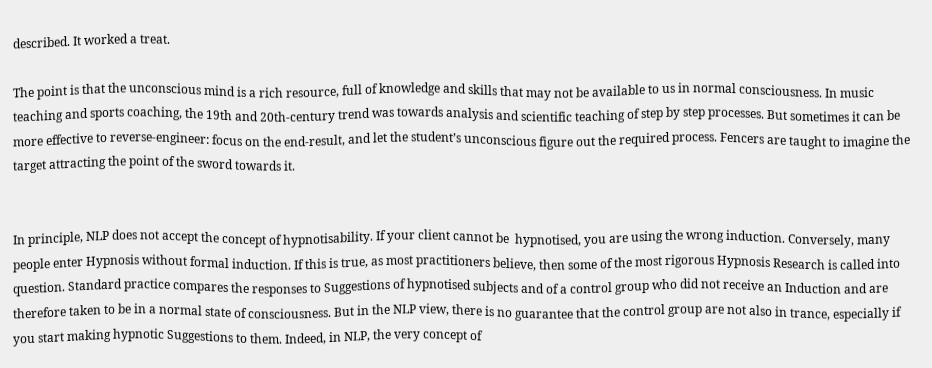described. It worked a treat.

The point is that the unconscious mind is a rich resource, full of knowledge and skills that may not be available to us in normal consciousness. In music teaching and sports coaching, the 19th and 20th-century trend was towards analysis and scientific teaching of step by step processes. But sometimes it can be more effective to reverse-engineer: focus on the end-result, and let the student’s unconscious figure out the required process. Fencers are taught to imagine the target attracting the point of the sword towards it.


In principle, NLP does not accept the concept of hypnotisability. If your client cannot be  hypnotised, you are using the wrong induction. Conversely, many people enter Hypnosis without formal induction. If this is true, as most practitioners believe, then some of the most rigorous Hypnosis Research is called into question. Standard practice compares the responses to Suggestions of hypnotised subjects and of a control group who did not receive an Induction and are therefore taken to be in a normal state of consciousness. But in the NLP view, there is no guarantee that the control group are not also in trance, especially if you start making hypnotic Suggestions to them. Indeed, in NLP, the very concept of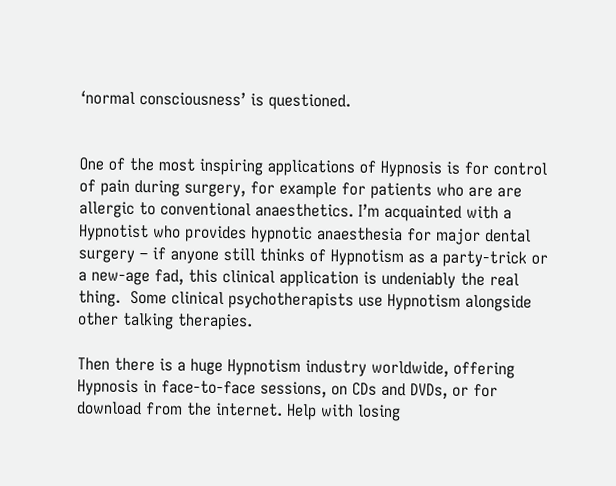‘normal consciousness’ is questioned.


One of the most inspiring applications of Hypnosis is for control of pain during surgery, for example for patients who are are allergic to conventional anaesthetics. I’m acquainted with a Hypnotist who provides hypnotic anaesthesia for major dental surgery – if anyone still thinks of Hypnotism as a party-trick or a new-age fad, this clinical application is undeniably the real thing.  Some clinical psychotherapists use Hypnotism alongside other talking therapies.

Then there is a huge Hypnotism industry worldwide, offering Hypnosis in face-to-face sessions, on CDs and DVDs, or for download from the internet. Help with losing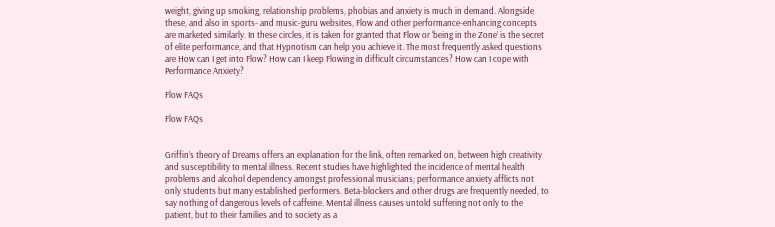weight, giving up smoking, relationship problems, phobias and anxiety is much in demand. Alongside these, and also in sports- and music-guru websites, Flow and other performance-enhancing concepts are marketed similarly. In these circles, it is taken for granted that Flow or ‘being in the Zone’ is the secret of elite performance, and that Hypnotism can help you achieve it. The most frequently asked questions are How can I get into Flow? How can I keep Flowing in difficult circumstances? How can I cope with Performance Anxiety?

Flow FAQs

Flow FAQs


Griffin’s theory of Dreams offers an explanation for the link, often remarked on, between high creativity and susceptibility to mental illness. Recent studies have highlighted the incidence of mental health problems and alcohol dependency amongst professional musicians; performance anxiety afflicts not only students but many established performers. Beta-blockers and other drugs are frequently needed, to say nothing of dangerous levels of caffeine. Mental illness causes untold suffering not only to the patient, but to their families and to society as a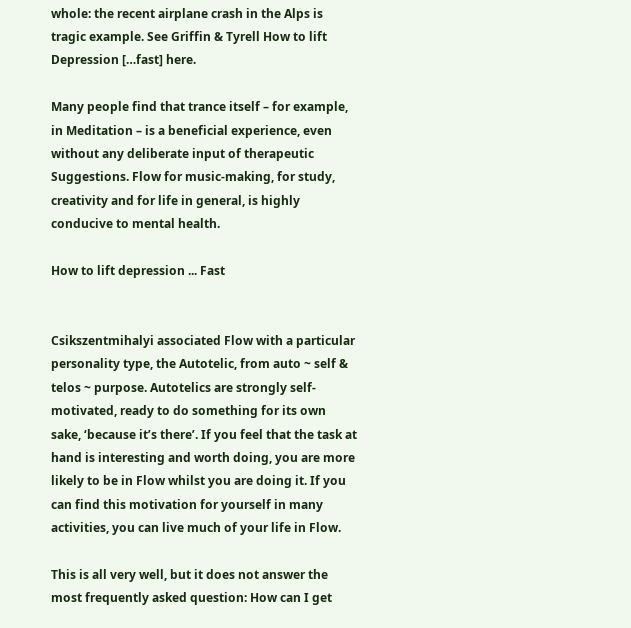whole: the recent airplane crash in the Alps is tragic example. See Griffin & Tyrell How to lift Depression […fast] here.

Many people find that trance itself – for example, in Meditation – is a beneficial experience, even without any deliberate input of therapeutic Suggestions. Flow for music-making, for study, creativity and for life in general, is highly conducive to mental health.

How to lift depression ... Fast


Csikszentmihalyi associated Flow with a particular personality type, the Autotelic, from auto ~ self & telos ~ purpose. Autotelics are strongly self-motivated, ready to do something for its own sake, ‘because it’s there’. If you feel that the task at hand is interesting and worth doing, you are more likely to be in Flow whilst you are doing it. If you can find this motivation for yourself in many activities, you can live much of your life in Flow.

This is all very well, but it does not answer the most frequently asked question: How can I get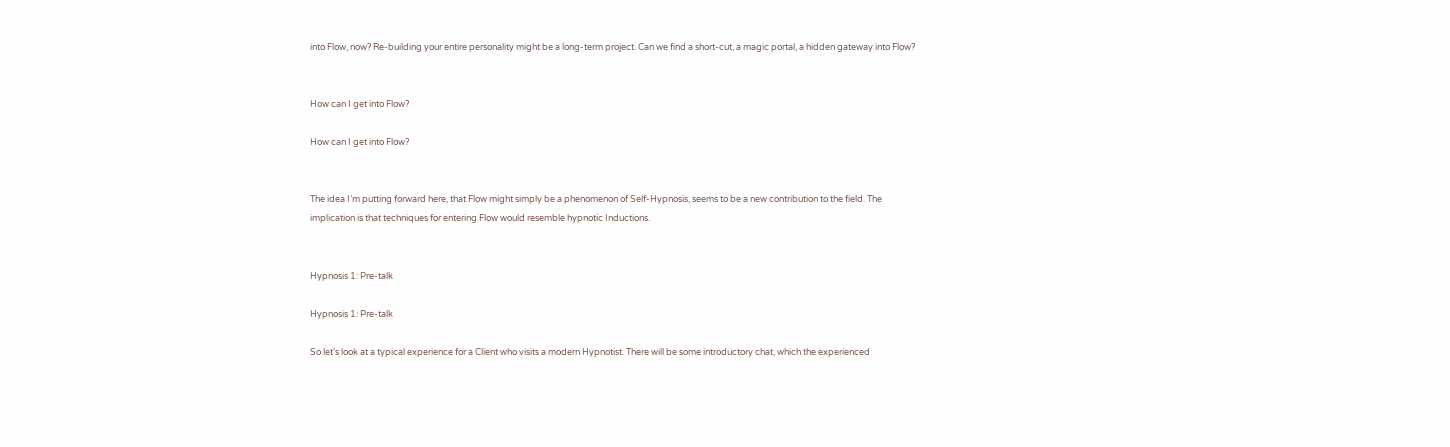into Flow, now? Re-building your entire personality might be a long-term project. Can we find a short-cut, a magic portal, a hidden gateway into Flow?


How can I get into Flow?

How can I get into Flow?


The idea I’m putting forward here, that Flow might simply be a phenomenon of Self-Hypnosis, seems to be a new contribution to the field. The implication is that techniques for entering Flow would resemble hypnotic Inductions.


Hypnosis 1: Pre-talk

Hypnosis 1: Pre-talk

So let’s look at a typical experience for a Client who visits a modern Hypnotist. There will be some introductory chat, which the experienced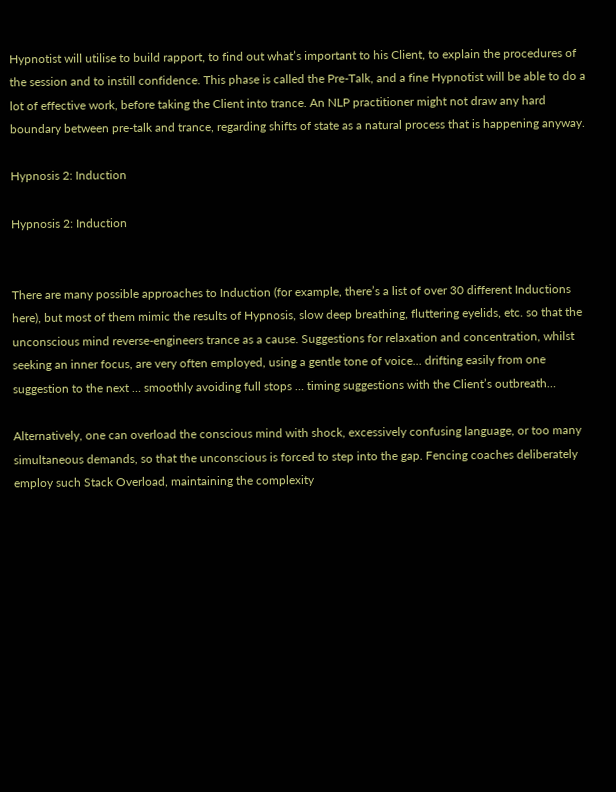Hypnotist will utilise to build rapport, to find out what’s important to his Client, to explain the procedures of the session and to instill confidence. This phase is called the Pre-Talk, and a fine Hypnotist will be able to do a lot of effective work, before taking the Client into trance. An NLP practitioner might not draw any hard boundary between pre-talk and trance, regarding shifts of state as a natural process that is happening anyway.

Hypnosis 2: Induction

Hypnosis 2: Induction


There are many possible approaches to Induction (for example, there’s a list of over 30 different Inductions here), but most of them mimic the results of Hypnosis, slow deep breathing, fluttering eyelids, etc. so that the unconscious mind reverse-engineers trance as a cause. Suggestions for relaxation and concentration, whilst seeking an inner focus, are very often employed, using a gentle tone of voice… drifting easily from one suggestion to the next … smoothly avoiding full stops … timing suggestions with the Client’s outbreath…

Alternatively, one can overload the conscious mind with shock, excessively confusing language, or too many simultaneous demands, so that the unconscious is forced to step into the gap. Fencing coaches deliberately employ such Stack Overload, maintaining the complexity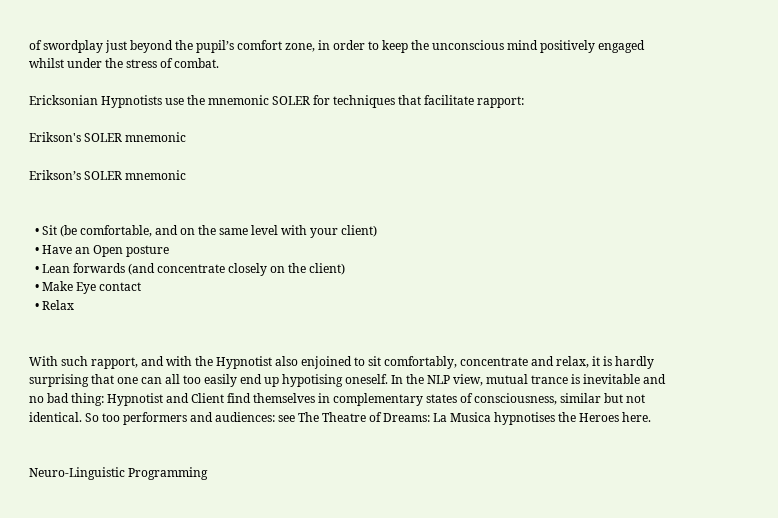of swordplay just beyond the pupil’s comfort zone, in order to keep the unconscious mind positively engaged whilst under the stress of combat.

Ericksonian Hypnotists use the mnemonic SOLER for techniques that facilitate rapport:

Erikson's SOLER mnemonic

Erikson’s SOLER mnemonic


  • Sit (be comfortable, and on the same level with your client)
  • Have an Open posture
  • Lean forwards (and concentrate closely on the client)
  • Make Eye contact
  • Relax


With such rapport, and with the Hypnotist also enjoined to sit comfortably, concentrate and relax, it is hardly surprising that one can all too easily end up hypotising oneself. In the NLP view, mutual trance is inevitable and no bad thing: Hypnotist and Client find themselves in complementary states of consciousness, similar but not identical. So too performers and audiences: see The Theatre of Dreams: La Musica hypnotises the Heroes here.


Neuro-Linguistic Programming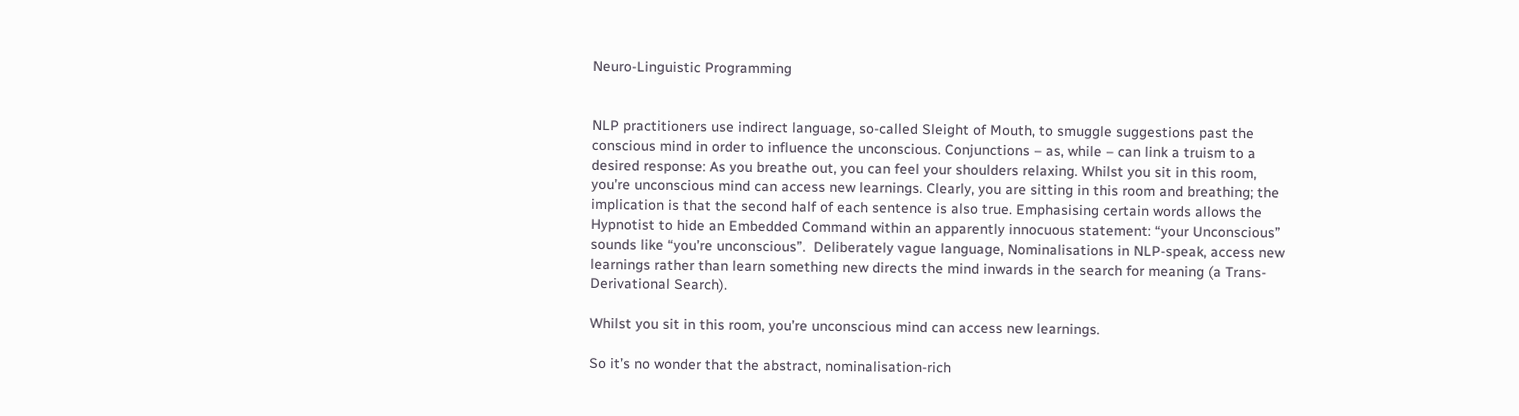Neuro-Linguistic Programming


NLP practitioners use indirect language, so-called Sleight of Mouth, to smuggle suggestions past the conscious mind in order to influence the unconscious. Conjunctions – as, while – can link a truism to a desired response: As you breathe out, you can feel your shoulders relaxing. Whilst you sit in this room, you’re unconscious mind can access new learnings. Clearly, you are sitting in this room and breathing; the implication is that the second half of each sentence is also true. Emphasising certain words allows the Hypnotist to hide an Embedded Command within an apparently innocuous statement: “your Unconscious” sounds like “you’re unconscious”.  Deliberately vague language, Nominalisations in NLP-speak, access new learnings rather than learn something new directs the mind inwards in the search for meaning (a Trans-Derivational Search).

Whilst you sit in this room, you’re unconscious mind can access new learnings.

So it’s no wonder that the abstract, nominalisation-rich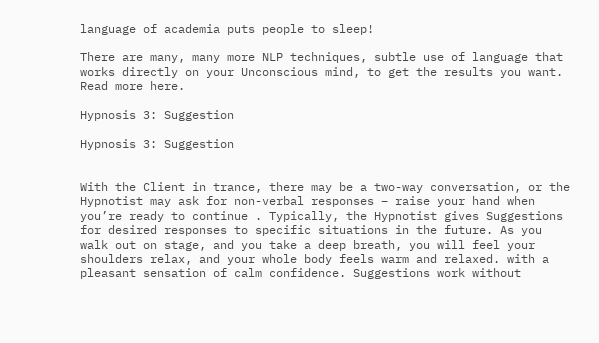language of academia puts people to sleep!

There are many, many more NLP techniques, subtle use of language that works directly on your Unconscious mind, to get the results you want. Read more here.

Hypnosis 3: Suggestion

Hypnosis 3: Suggestion


With the Client in trance, there may be a two-way conversation, or the Hypnotist may ask for non-verbal responses – raise your hand when you’re ready to continue . Typically, the Hypnotist gives Suggestions for desired responses to specific situations in the future. As you walk out on stage, and you take a deep breath, you will feel your shoulders relax, and your whole body feels warm and relaxed. with a pleasant sensation of calm confidence. Suggestions work without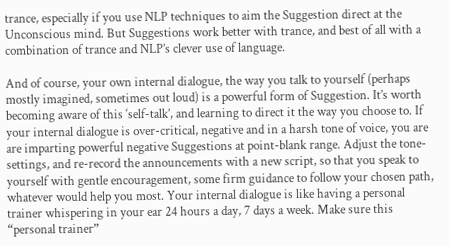trance, especially if you use NLP techniques to aim the Suggestion direct at the Unconscious mind. But Suggestions work better with trance, and best of all with a combination of trance and NLP’s clever use of language.

And of course, your own internal dialogue, the way you talk to yourself (perhaps mostly imagined, sometimes out loud) is a powerful form of Suggestion. It’s worth becoming aware of this ‘self-talk’, and learning to direct it the way you choose to. If your internal dialogue is over-critical, negative and in a harsh tone of voice, you are are imparting powerful negative Suggestions at point-blank range. Adjust the tone-settings, and re-record the announcements with a new script, so that you speak to yourself with gentle encouragement, some firm guidance to follow your chosen path, whatever would help you most. Your internal dialogue is like having a personal trainer whispering in your ear 24 hours a day, 7 days a week. Make sure this “personal trainer”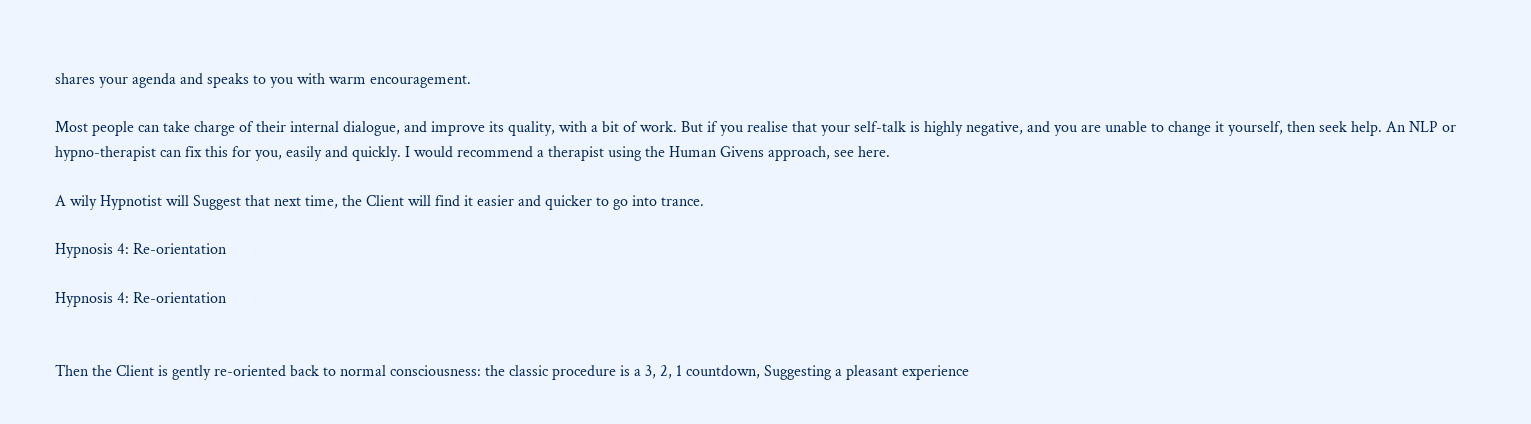shares your agenda and speaks to you with warm encouragement.

Most people can take charge of their internal dialogue, and improve its quality, with a bit of work. But if you realise that your self-talk is highly negative, and you are unable to change it yourself, then seek help. An NLP or hypno-therapist can fix this for you, easily and quickly. I would recommend a therapist using the Human Givens approach, see here.

A wily Hypnotist will Suggest that next time, the Client will find it easier and quicker to go into trance.

Hypnosis 4: Re-orientation

Hypnosis 4: Re-orientation


Then the Client is gently re-oriented back to normal consciousness: the classic procedure is a 3, 2, 1 countdown, Suggesting a pleasant experience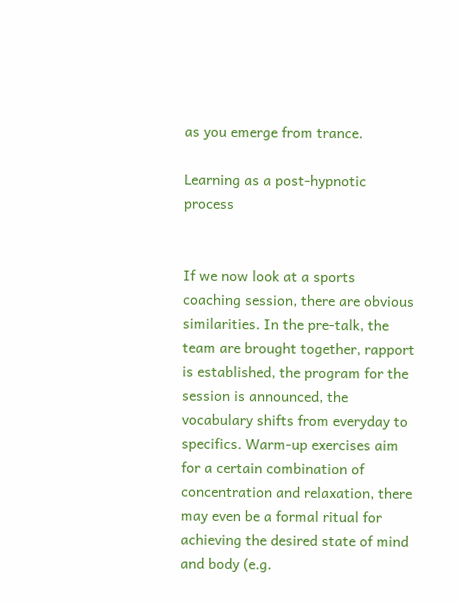as you emerge from trance.

Learning as a post-hypnotic process


If we now look at a sports coaching session, there are obvious similarities. In the pre-talk, the team are brought together, rapport is established, the program for the session is announced, the vocabulary shifts from everyday to specifics. Warm-up exercises aim for a certain combination of concentration and relaxation, there may even be a formal ritual for achieving the desired state of mind and body (e.g.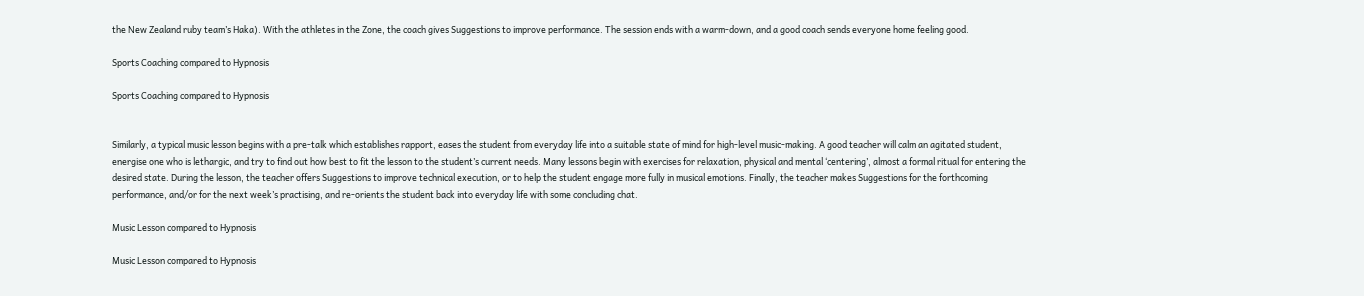the New Zealand ruby team’s Haka). With the athletes in the Zone, the coach gives Suggestions to improve performance. The session ends with a warm-down, and a good coach sends everyone home feeling good.

Sports Coaching compared to Hypnosis

Sports Coaching compared to Hypnosis


Similarly, a typical music lesson begins with a pre-talk which establishes rapport, eases the student from everyday life into a suitable state of mind for high-level music-making. A good teacher will calm an agitated student, energise one who is lethargic, and try to find out how best to fit the lesson to the student’s current needs. Many lessons begin with exercises for relaxation, physical and mental ‘centering’, almost a formal ritual for entering the desired state. During the lesson, the teacher offers Suggestions to improve technical execution, or to help the student engage more fully in musical emotions. Finally, the teacher makes Suggestions for the forthcoming performance, and/or for the next week’s practising, and re-orients the student back into everyday life with some concluding chat.

Music Lesson compared to Hypnosis

Music Lesson compared to Hypnosis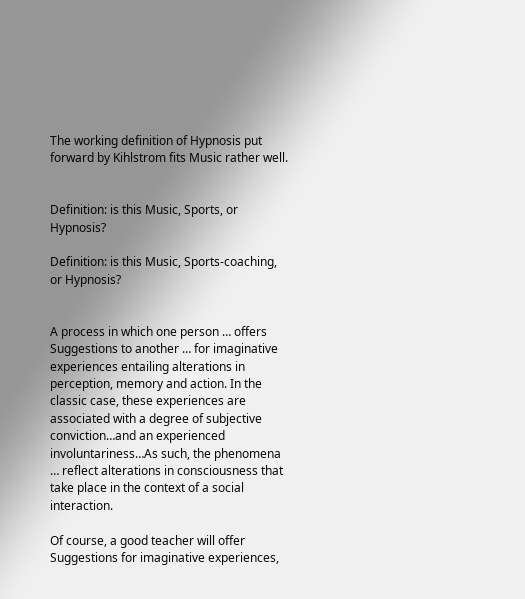The working definition of Hypnosis put forward by Kihlstrom fits Music rather well.


Definition: is this Music, Sports, or Hypnosis?

Definition: is this Music, Sports-coaching, or Hypnosis?


A process in which one person … offers Suggestions to another … for imaginative experiences entailing alterations in perception, memory and action. In the classic case, these experiences are associated with a degree of subjective conviction…and an experienced involuntariness…As such, the phenomena … reflect alterations in consciousness that take place in the context of a social interaction.

Of course, a good teacher will offer Suggestions for imaginative experiences,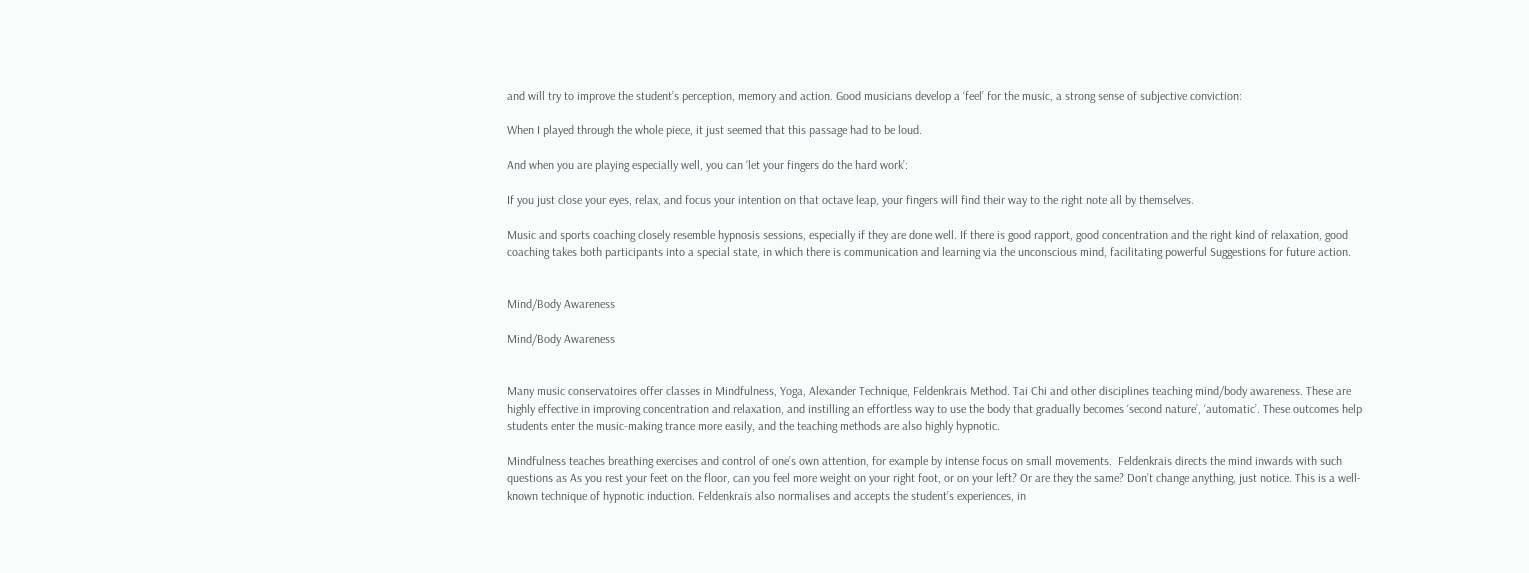and will try to improve the student’s perception, memory and action. Good musicians develop a ‘feel’ for the music, a strong sense of subjective conviction:

When I played through the whole piece, it just seemed that this passage had to be loud.

And when you are playing especially well, you can ‘let your fingers do the hard work’:

If you just close your eyes, relax, and focus your intention on that octave leap, your fingers will find their way to the right note all by themselves.

Music and sports coaching closely resemble hypnosis sessions, especially if they are done well. If there is good rapport, good concentration and the right kind of relaxation, good coaching takes both participants into a special state, in which there is communication and learning via the unconscious mind, facilitating powerful Suggestions for future action.


Mind/Body Awareness

Mind/Body Awareness


Many music conservatoires offer classes in Mindfulness, Yoga, Alexander Technique, Feldenkrais Method. Tai Chi and other disciplines teaching mind/body awareness. These are highly effective in improving concentration and relaxation, and instilling an effortless way to use the body that gradually becomes ‘second nature’, ‘automatic’. These outcomes help students enter the music-making trance more easily, and the teaching methods are also highly hypnotic.

Mindfulness teaches breathing exercises and control of one’s own attention, for example by intense focus on small movements.  Feldenkrais directs the mind inwards with such questions as As you rest your feet on the floor, can you feel more weight on your right foot, or on your left? Or are they the same? Don’t change anything, just notice. This is a well-known technique of hypnotic induction. Feldenkrais also normalises and accepts the student’s experiences, in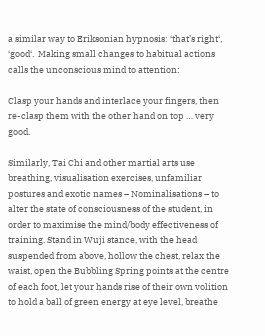a similar way to Eriksonian hypnosis: ‘that’s right‘, ‘good‘.  Making small changes to habitual actions calls the unconscious mind to attention:

Clasp your hands and interlace your fingers, then re-clasp them with the other hand on top … very good.

Similarly, Tai Chi and other martial arts use breathing, visualisation exercises, unfamiliar postures and exotic names – Nominalisations – to alter the state of consciousness of the student, in order to maximise the mind/body effectiveness of training. Stand in Wuji stance, with the head suspended from above, hollow the chest, relax the waist, open the Bubbling Spring points at the centre of each foot, let your hands rise of their own volition to hold a ball of green energy at eye level, breathe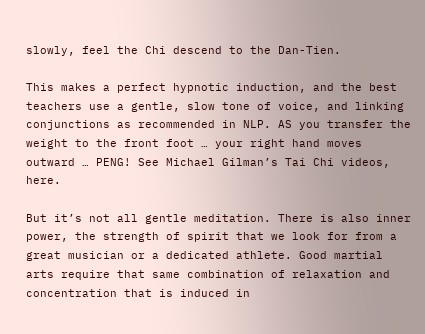slowly, feel the Chi descend to the Dan-Tien.

This makes a perfect hypnotic induction, and the best teachers use a gentle, slow tone of voice, and linking conjunctions as recommended in NLP. AS you transfer the weight to the front foot … your right hand moves outward … PENG! See Michael Gilman’s Tai Chi videos, here.

But it’s not all gentle meditation. There is also inner power, the strength of spirit that we look for from a great musician or a dedicated athlete. Good martial arts require that same combination of relaxation and concentration that is induced in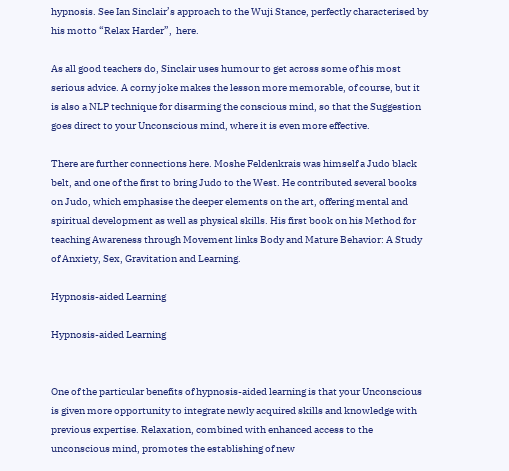hypnosis. See Ian Sinclair’s approach to the Wuji Stance, perfectly characterised by his motto “Relax Harder”,  here.

As all good teachers do, Sinclair uses humour to get across some of his most serious advice. A corny joke makes the lesson more memorable, of course, but it is also a NLP technique for disarming the conscious mind, so that the Suggestion goes direct to your Unconscious mind, where it is even more effective.

There are further connections here. Moshe Feldenkrais was himself a Judo black belt, and one of the first to bring Judo to the West. He contributed several books on Judo, which emphasise the deeper elements on the art, offering mental and spiritual development as well as physical skills. His first book on his Method for teaching Awareness through Movement links Body and Mature Behavior: A Study of Anxiety, Sex, Gravitation and Learning.

Hypnosis-aided Learning

Hypnosis-aided Learning


One of the particular benefits of hypnosis-aided learning is that your Unconscious is given more opportunity to integrate newly acquired skills and knowledge with previous expertise. Relaxation, combined with enhanced access to the unconscious mind, promotes the establishing of new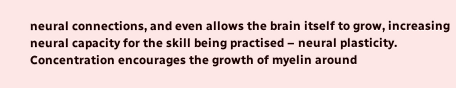neural connections, and even allows the brain itself to grow, increasing neural capacity for the skill being practised – neural plasticity. Concentration encourages the growth of myelin around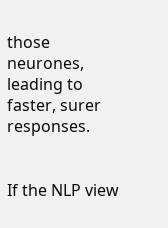those neurones, leading to faster, surer responses.


If the NLP view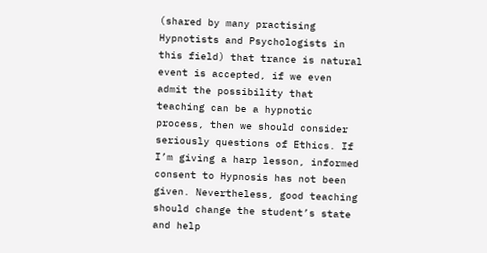(shared by many practising Hypnotists and Psychologists in this field) that trance is natural event is accepted, if we even admit the possibility that teaching can be a hypnotic process, then we should consider seriously questions of Ethics. If I’m giving a harp lesson, informed consent to Hypnosis has not been given. Nevertheless, good teaching should change the student’s state and help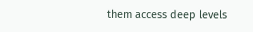them access deep levels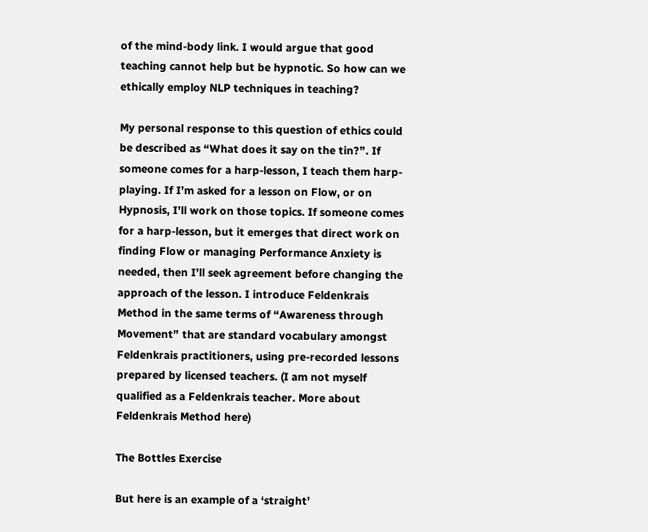of the mind-body link. I would argue that good teaching cannot help but be hypnotic. So how can we ethically employ NLP techniques in teaching?

My personal response to this question of ethics could be described as “What does it say on the tin?”. If someone comes for a harp-lesson, I teach them harp-playing. If I’m asked for a lesson on Flow, or on Hypnosis, I’ll work on those topics. If someone comes for a harp-lesson, but it emerges that direct work on finding Flow or managing Performance Anxiety is needed, then I’ll seek agreement before changing the approach of the lesson. I introduce Feldenkrais Method in the same terms of “Awareness through Movement” that are standard vocabulary amongst Feldenkrais practitioners, using pre-recorded lessons prepared by licensed teachers. (I am not myself qualified as a Feldenkrais teacher. More about Feldenkrais Method here)

The Bottles Exercise

But here is an example of a ‘straight’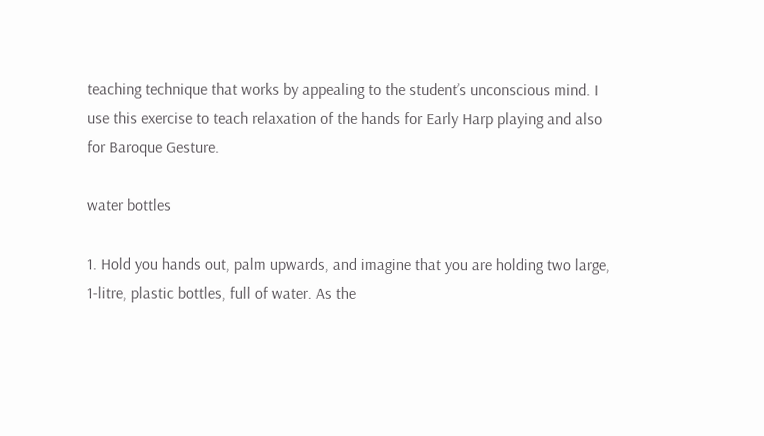teaching technique that works by appealing to the student’s unconscious mind. I use this exercise to teach relaxation of the hands for Early Harp playing and also for Baroque Gesture.

water bottles

1. Hold you hands out, palm upwards, and imagine that you are holding two large, 1-litre, plastic bottles, full of water. As the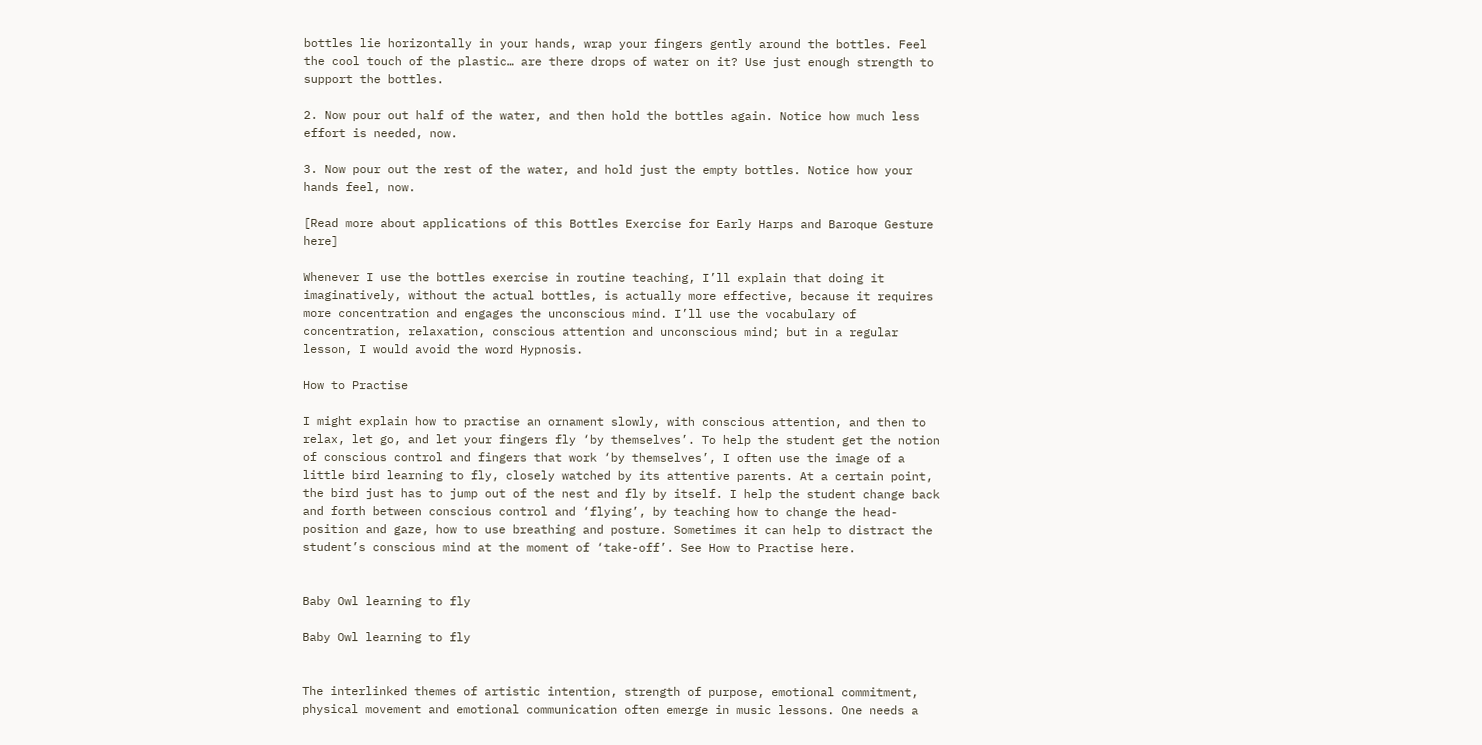bottles lie horizontally in your hands, wrap your fingers gently around the bottles. Feel the cool touch of the plastic… are there drops of water on it? Use just enough strength to support the bottles.

2. Now pour out half of the water, and then hold the bottles again. Notice how much less effort is needed, now.

3. Now pour out the rest of the water, and hold just the empty bottles. Notice how your hands feel, now.

[Read more about applications of this Bottles Exercise for Early Harps and Baroque Gesture here]

Whenever I use the bottles exercise in routine teaching, I’ll explain that doing it imaginatively, without the actual bottles, is actually more effective, because it requires more concentration and engages the unconscious mind. I’ll use the vocabulary of concentration, relaxation, conscious attention and unconscious mind; but in a regular lesson, I would avoid the word Hypnosis.

How to Practise

I might explain how to practise an ornament slowly, with conscious attention, and then to relax, let go, and let your fingers fly ‘by themselves’. To help the student get the notion of conscious control and fingers that work ‘by themselves’, I often use the image of a little bird learning to fly, closely watched by its attentive parents. At a certain point, the bird just has to jump out of the nest and fly by itself. I help the student change back and forth between conscious control and ‘flying’, by teaching how to change the head-position and gaze, how to use breathing and posture. Sometimes it can help to distract the student’s conscious mind at the moment of ‘take-off’. See How to Practise here.


Baby Owl learning to fly

Baby Owl learning to fly


The interlinked themes of artistic intention, strength of purpose, emotional commitment, physical movement and emotional communication often emerge in music lessons. One needs a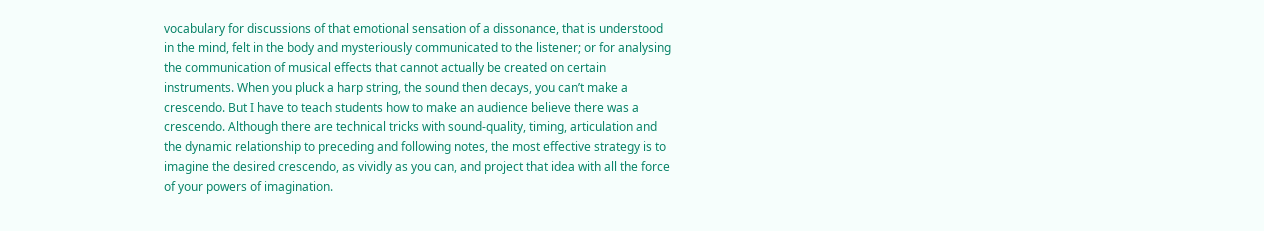vocabulary for discussions of that emotional sensation of a dissonance, that is understood in the mind, felt in the body and mysteriously communicated to the listener; or for analysing the communication of musical effects that cannot actually be created on certain instruments. When you pluck a harp string, the sound then decays, you can’t make a crescendo. But I have to teach students how to make an audience believe there was a crescendo. Although there are technical tricks with sound-quality, timing, articulation and the dynamic relationship to preceding and following notes, the most effective strategy is to imagine the desired crescendo, as vividly as you can, and project that idea with all the force of your powers of imagination.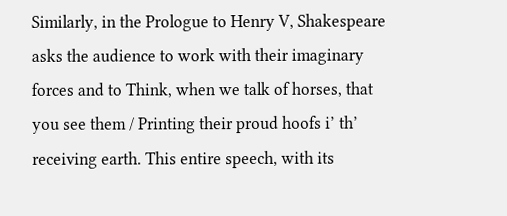Similarly, in the Prologue to Henry V, Shakespeare asks the audience to work with their imaginary forces and to Think, when we talk of horses, that you see them / Printing their proud hoofs i’ th’ receiving earth. This entire speech, with its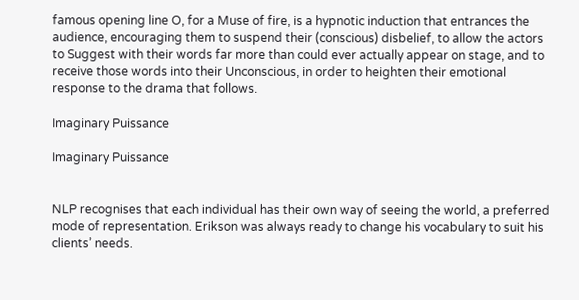famous opening line O, for a Muse of fire, is a hypnotic induction that entrances the audience, encouraging them to suspend their (conscious) disbelief, to allow the actors to Suggest with their words far more than could ever actually appear on stage, and to receive those words into their Unconscious, in order to heighten their emotional response to the drama that follows.

Imaginary Puissance

Imaginary Puissance


NLP recognises that each individual has their own way of seeing the world, a preferred mode of representation. Erikson was always ready to change his vocabulary to suit his clients’ needs.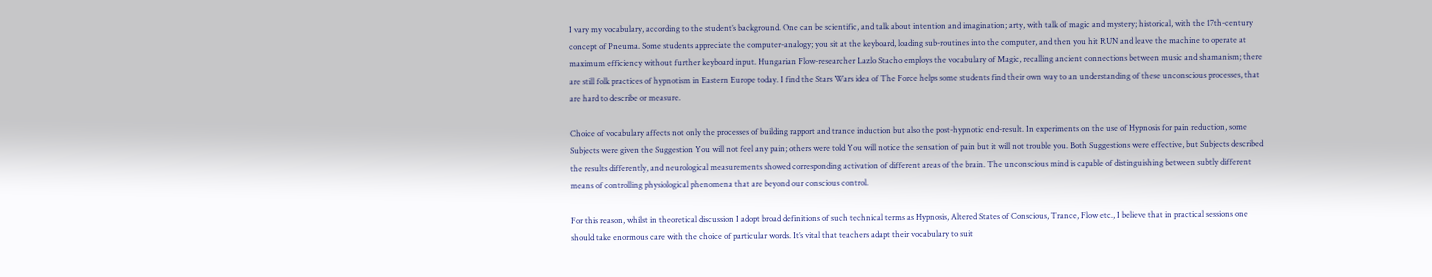I vary my vocabulary, according to the student’s background. One can be scientific, and talk about intention and imagination; arty, with talk of magic and mystery; historical, with the 17th-century concept of Pneuma. Some students appreciate the computer-analogy; you sit at the keyboard, loading sub-routines into the computer, and then you hit RUN and leave the machine to operate at maximum efficiency without further keyboard input. Hungarian Flow-researcher Lazlo Stacho employs the vocabulary of Magic, recalling ancient connections between music and shamanism; there are still folk practices of hypnotism in Eastern Europe today. I find the Stars Wars idea of The Force helps some students find their own way to an understanding of these unconscious processes, that are hard to describe or measure.

Choice of vocabulary affects not only the processes of building rapport and trance induction but also the post-hypnotic end-result. In experiments on the use of Hypnosis for pain reduction, some Subjects were given the Suggestion You will not feel any pain; others were told You will notice the sensation of pain but it will not trouble you. Both Suggestions were effective, but Subjects described the results differently, and neurological measurements showed corresponding activation of different areas of the brain. The unconscious mind is capable of distinguishing between subtly different means of controlling physiological phenomena that are beyond our conscious control.

For this reason, whilst in theoretical discussion I adopt broad definitions of such technical terms as Hypnosis, Altered States of Conscious, Trance, Flow etc., I believe that in practical sessions one should take enormous care with the choice of particular words. It’s vital that teachers adapt their vocabulary to suit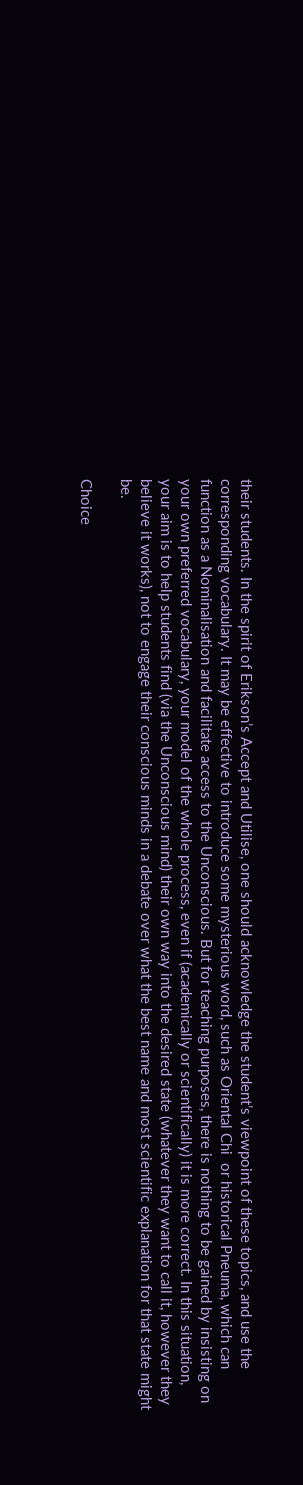their students. In the spirit of Erikson’s Accept and Utilise, one should acknowledge the student’s viewpoint of these topics, and use the corresponding vocabulary. It may be effective to introduce some mysterious word, such as Oriental Chi  or historical Pneuma, which can function as a Nominalisation and facilitate access to the Unconscious. But for teaching purposes, there is nothing to be gained by insisting on your own preferred vocabulary, your model of the whole process, even if (academically or scientifically) it is more correct. In this situation, your aim is to help students find (via the Unconscious mind) their own way into the desired state (whatever they want to call it, however they believe it works), not to engage their conscious minds in a debate over what the best name and most scientific explanation for that state might be.

Choice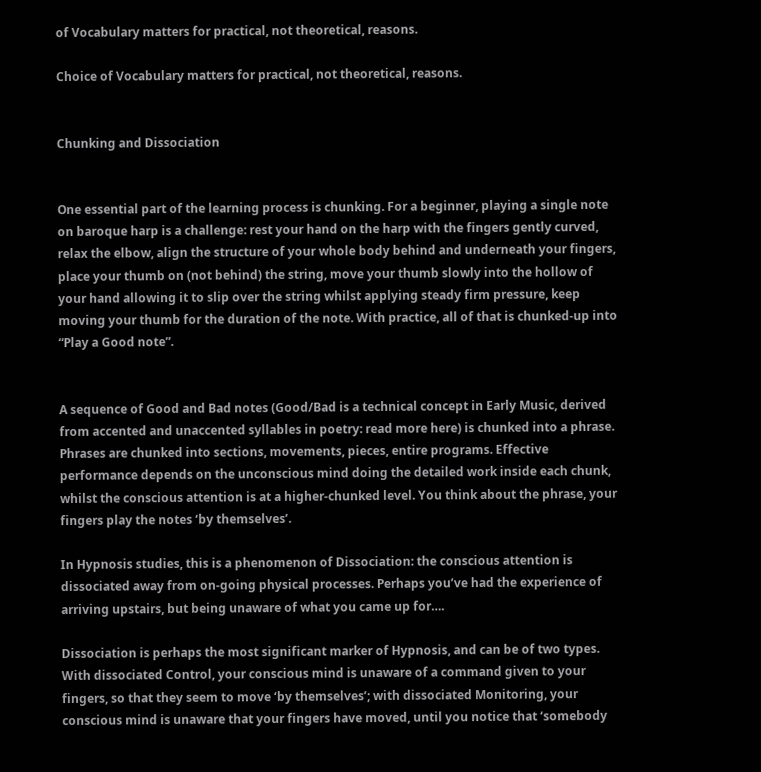of Vocabulary matters for practical, not theoretical, reasons.

Choice of Vocabulary matters for practical, not theoretical, reasons.


Chunking and Dissociation


One essential part of the learning process is chunking. For a beginner, playing a single note on baroque harp is a challenge: rest your hand on the harp with the fingers gently curved, relax the elbow, align the structure of your whole body behind and underneath your fingers, place your thumb on (not behind) the string, move your thumb slowly into the hollow of your hand allowing it to slip over the string whilst applying steady firm pressure, keep moving your thumb for the duration of the note. With practice, all of that is chunked-up into “Play a Good note”.


A sequence of Good and Bad notes (Good/Bad is a technical concept in Early Music, derived from accented and unaccented syllables in poetry: read more here) is chunked into a phrase. Phrases are chunked into sections, movements, pieces, entire programs. Effective performance depends on the unconscious mind doing the detailed work inside each chunk, whilst the conscious attention is at a higher-chunked level. You think about the phrase, your fingers play the notes ‘by themselves’.

In Hypnosis studies, this is a phenomenon of Dissociation: the conscious attention is dissociated away from on-going physical processes. Perhaps you’ve had the experience of arriving upstairs, but being unaware of what you came up for….

Dissociation is perhaps the most significant marker of Hypnosis, and can be of two types. With dissociated Control, your conscious mind is unaware of a command given to your fingers, so that they seem to move ‘by themselves’; with dissociated Monitoring, your conscious mind is unaware that your fingers have moved, until you notice that ‘somebody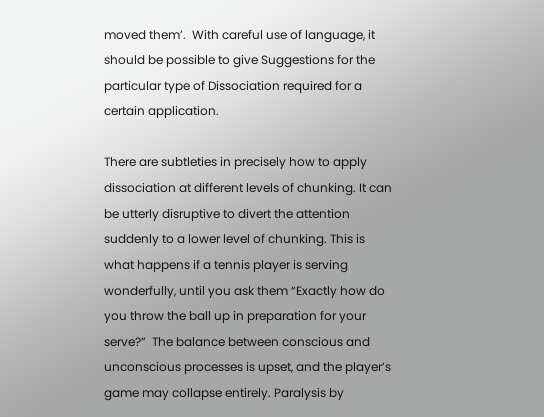moved them’.  With careful use of language, it should be possible to give Suggestions for the particular type of Dissociation required for a certain application.

There are subtleties in precisely how to apply dissociation at different levels of chunking. It can be utterly disruptive to divert the attention suddenly to a lower level of chunking. This is what happens if a tennis player is serving wonderfully, until you ask them “Exactly how do you throw the ball up in preparation for your serve?”  The balance between conscious and unconscious processes is upset, and the player’s game may collapse entirely. Paralysis by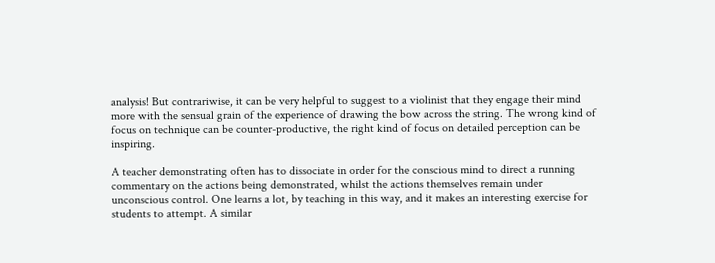analysis! But contrariwise, it can be very helpful to suggest to a violinist that they engage their mind more with the sensual grain of the experience of drawing the bow across the string. The wrong kind of focus on technique can be counter-productive, the right kind of focus on detailed perception can be inspiring.

A teacher demonstrating often has to dissociate in order for the conscious mind to direct a running commentary on the actions being demonstrated, whilst the actions themselves remain under unconscious control. One learns a lot, by teaching in this way, and it makes an interesting exercise for students to attempt. A similar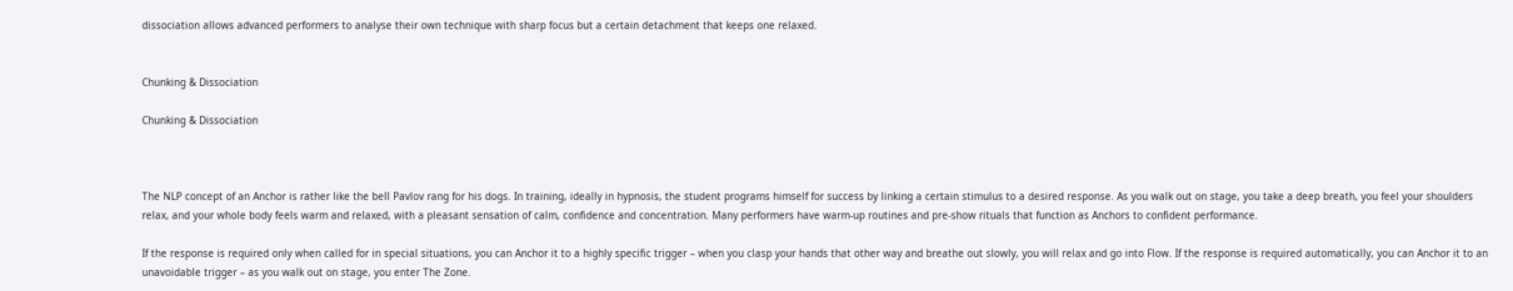dissociation allows advanced performers to analyse their own technique with sharp focus but a certain detachment that keeps one relaxed.


Chunking & Dissociation

Chunking & Dissociation



The NLP concept of an Anchor is rather like the bell Pavlov rang for his dogs. In training, ideally in hypnosis, the student programs himself for success by linking a certain stimulus to a desired response. As you walk out on stage, you take a deep breath, you feel your shoulders relax, and your whole body feels warm and relaxed, with a pleasant sensation of calm, confidence and concentration. Many performers have warm-up routines and pre-show rituals that function as Anchors to confident performance.

If the response is required only when called for in special situations, you can Anchor it to a highly specific trigger – when you clasp your hands that other way and breathe out slowly, you will relax and go into Flow. If the response is required automatically, you can Anchor it to an unavoidable trigger – as you walk out on stage, you enter The Zone.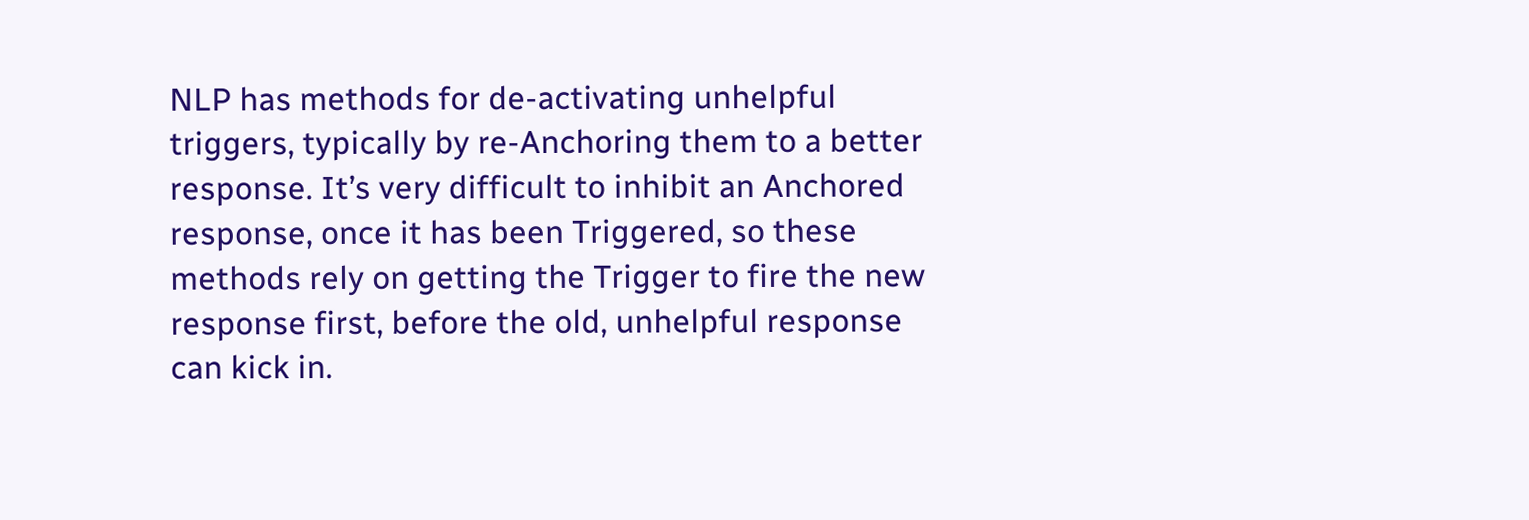NLP has methods for de-activating unhelpful triggers, typically by re-Anchoring them to a better response. It’s very difficult to inhibit an Anchored response, once it has been Triggered, so these methods rely on getting the Trigger to fire the new response first, before the old, unhelpful response can kick in.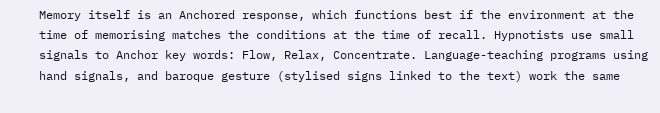Memory itself is an Anchored response, which functions best if the environment at the time of memorising matches the conditions at the time of recall. Hypnotists use small signals to Anchor key words: Flow, Relax, Concentrate. Language-teaching programs using hand signals, and baroque gesture (stylised signs linked to the text) work the same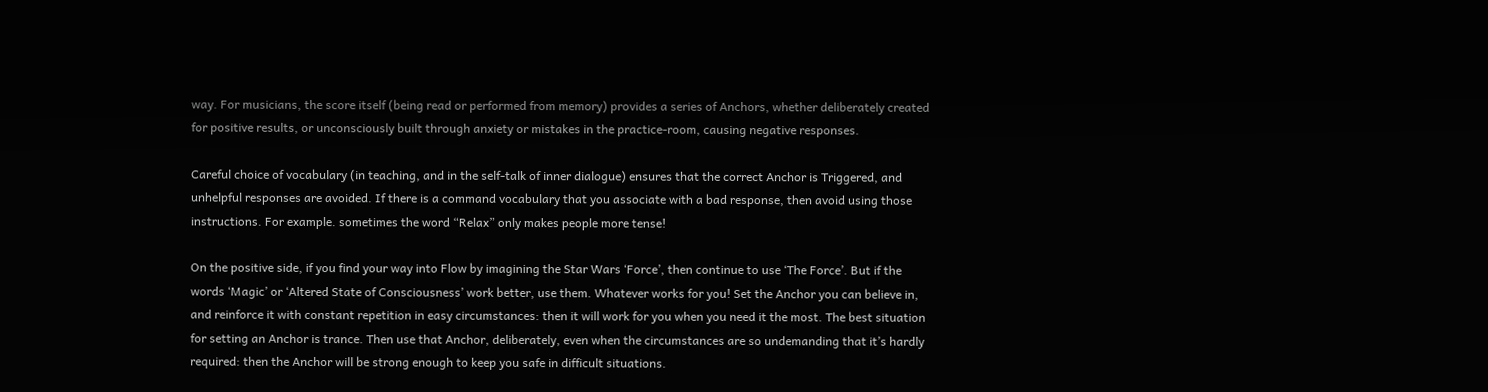way. For musicians, the score itself (being read or performed from memory) provides a series of Anchors, whether deliberately created for positive results, or unconsciously built through anxiety or mistakes in the practice-room, causing negative responses.

Careful choice of vocabulary (in teaching, and in the self-talk of inner dialogue) ensures that the correct Anchor is Triggered, and unhelpful responses are avoided. If there is a command vocabulary that you associate with a bad response, then avoid using those instructions. For example. sometimes the word “Relax” only makes people more tense!

On the positive side, if you find your way into Flow by imagining the Star Wars ‘Force’, then continue to use ‘The Force’. But if the words ‘Magic’ or ‘Altered State of Consciousness’ work better, use them. Whatever works for you! Set the Anchor you can believe in, and reinforce it with constant repetition in easy circumstances: then it will work for you when you need it the most. The best situation for setting an Anchor is trance. Then use that Anchor, deliberately, even when the circumstances are so undemanding that it’s hardly required: then the Anchor will be strong enough to keep you safe in difficult situations.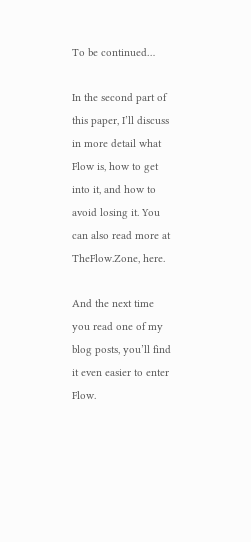To be continued…

In the second part of this paper, I’ll discuss in more detail what Flow is, how to get into it, and how to avoid losing it. You can also read more at TheFlow.Zone, here.

And the next time you read one of my blog posts, you’ll find it even easier to enter Flow.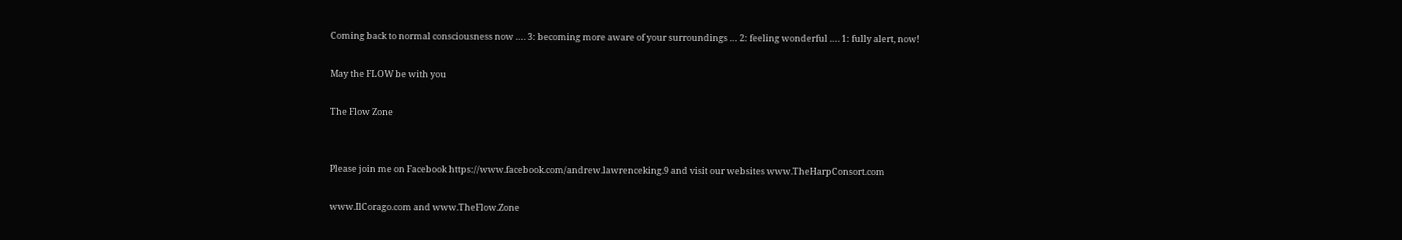Coming back to normal consciousness now …. 3: becoming more aware of your surroundings … 2: feeling wonderful …. 1: fully alert, now!

May the FLOW be with you

The Flow Zone


Please join me on Facebook https://www.facebook.com/andrew.lawrenceking.9 and visit our websites www.TheHarpConsort.com

www.IlCorago.com and www.TheFlow.Zone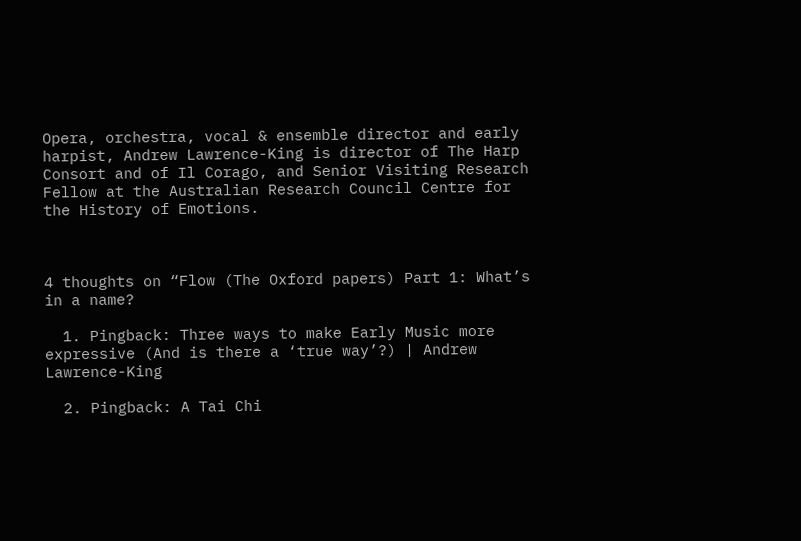Opera, orchestra, vocal & ensemble director and early harpist, Andrew Lawrence-King is director of The Harp Consort and of Il Corago, and Senior Visiting Research Fellow at the Australian Research Council Centre for the History of Emotions.



4 thoughts on “Flow (The Oxford papers) Part 1: What’s in a name?

  1. Pingback: Three ways to make Early Music more expressive (And is there a ‘true way’?) | Andrew Lawrence-King

  2. Pingback: A Tai Chi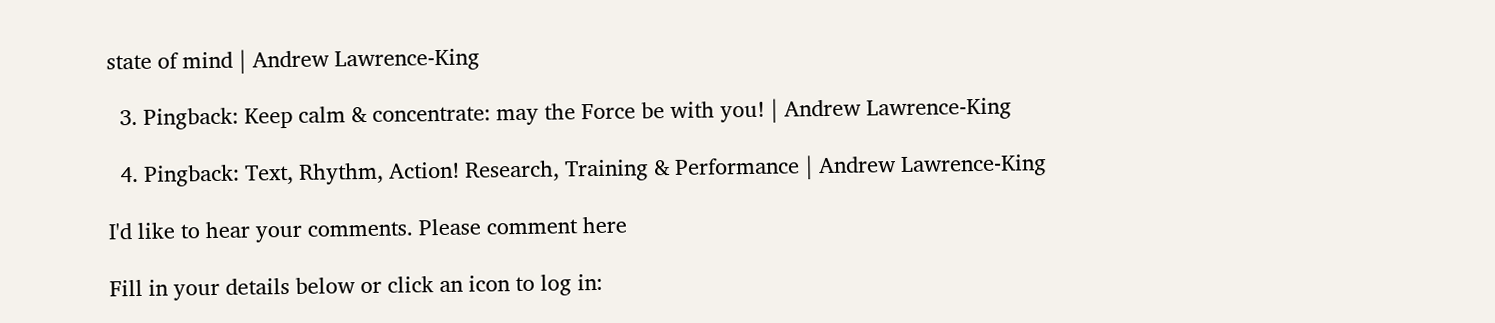state of mind | Andrew Lawrence-King

  3. Pingback: Keep calm & concentrate: may the Force be with you! | Andrew Lawrence-King

  4. Pingback: Text, Rhythm, Action! Research, Training & Performance | Andrew Lawrence-King

I'd like to hear your comments. Please comment here

Fill in your details below or click an icon to log in: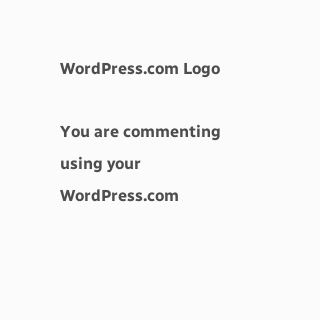WordPress.com Logo

You are commenting using your WordPress.com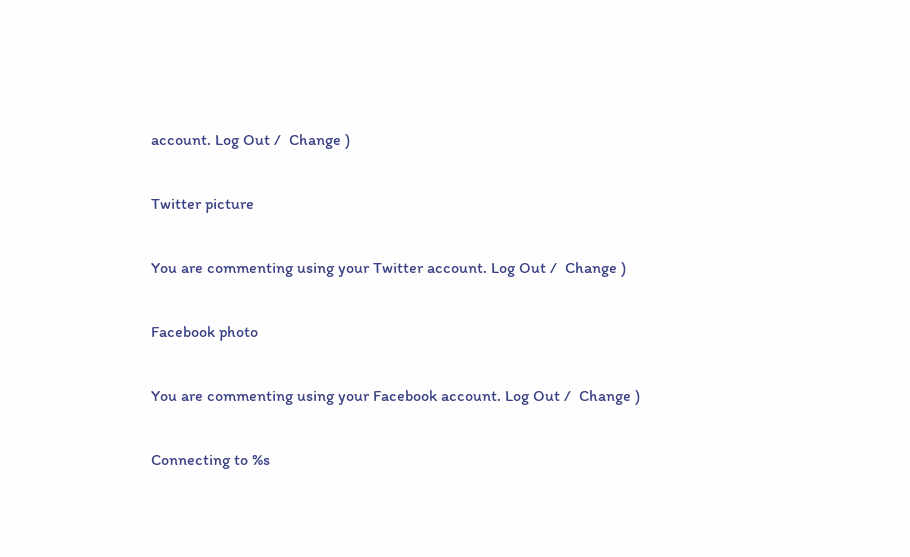account. Log Out /  Change )

Twitter picture

You are commenting using your Twitter account. Log Out /  Change )

Facebook photo

You are commenting using your Facebook account. Log Out /  Change )

Connecting to %s